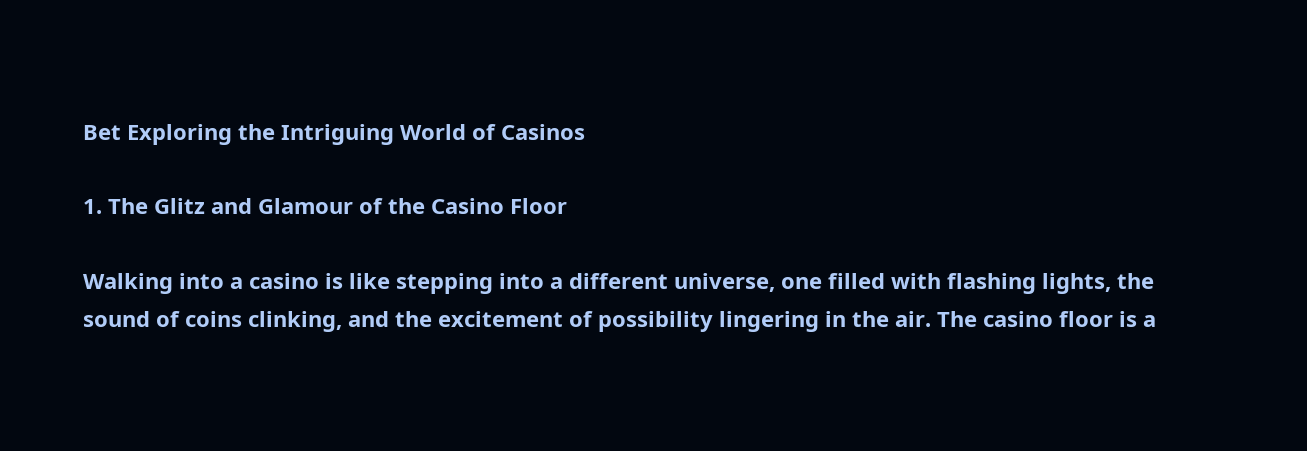Bet Exploring the Intriguing World of Casinos

1. The Glitz and Glamour of the Casino Floor

Walking into a casino is like stepping into a different universe, one filled with flashing lights, the sound of coins clinking, and the excitement of possibility lingering in the air. The casino floor is a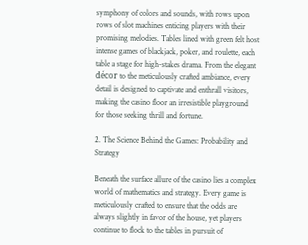symphony of colors and sounds, with rows upon rows of slot machines enticing players with their promising melodies. Tables lined with green felt host intense games of blackjack, poker, and roulette, each table a stage for high-stakes drama. From the elegant décor to the meticulously crafted ambiance, every detail is designed to captivate and enthrall visitors, making the casino floor an irresistible playground for those seeking thrill and fortune.

2. The Science Behind the Games: Probability and Strategy

Beneath the surface allure of the casino lies a complex world of mathematics and strategy. Every game is meticulously crafted to ensure that the odds are always slightly in favor of the house, yet players continue to flock to the tables in pursuit of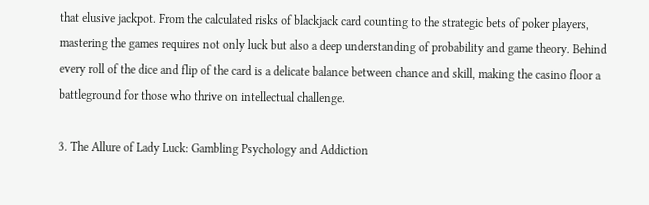that elusive jackpot. From the calculated risks of blackjack card counting to the strategic bets of poker players, mastering the games requires not only luck but also a deep understanding of probability and game theory. Behind every roll of the dice and flip of the card is a delicate balance between chance and skill, making the casino floor a battleground for those who thrive on intellectual challenge.

3. The Allure of Lady Luck: Gambling Psychology and Addiction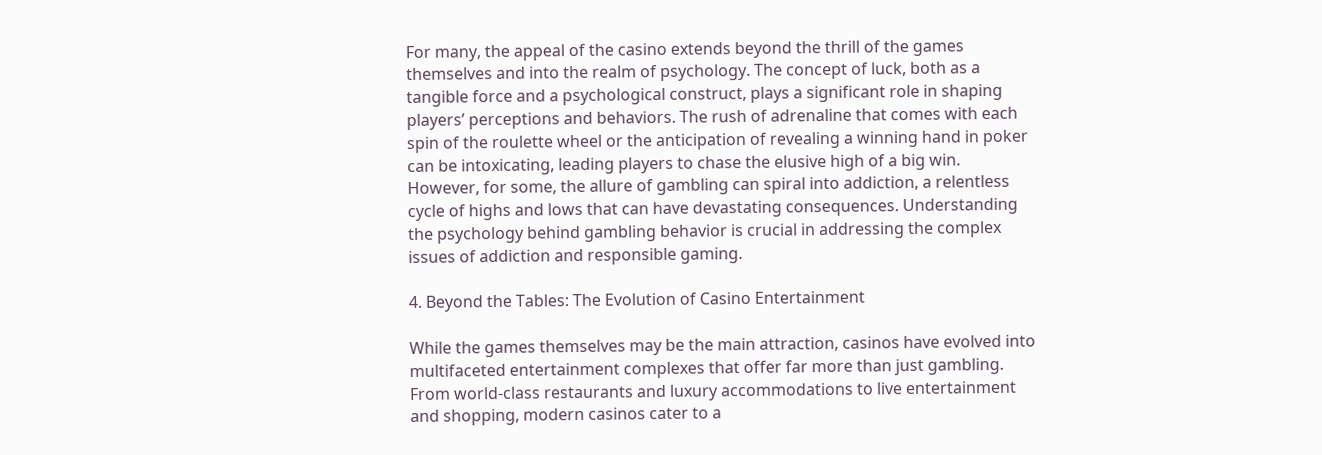For many, the appeal of the casino extends beyond the thrill of the games themselves and into the realm of psychology. The concept of luck, both as a tangible force and a psychological construct, plays a significant role in shaping players’ perceptions and behaviors. The rush of adrenaline that comes with each spin of the roulette wheel or the anticipation of revealing a winning hand in poker can be intoxicating, leading players to chase the elusive high of a big win. However, for some, the allure of gambling can spiral into addiction, a relentless cycle of highs and lows that can have devastating consequences. Understanding the psychology behind gambling behavior is crucial in addressing the complex issues of addiction and responsible gaming.

4. Beyond the Tables: The Evolution of Casino Entertainment

While the games themselves may be the main attraction, casinos have evolved into multifaceted entertainment complexes that offer far more than just gambling. From world-class restaurants and luxury accommodations to live entertainment and shopping, modern casinos cater to a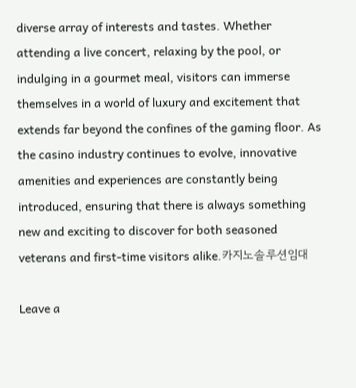diverse array of interests and tastes. Whether attending a live concert, relaxing by the pool, or indulging in a gourmet meal, visitors can immerse themselves in a world of luxury and excitement that extends far beyond the confines of the gaming floor. As the casino industry continues to evolve, innovative amenities and experiences are constantly being introduced, ensuring that there is always something new and exciting to discover for both seasoned veterans and first-time visitors alike.카지노솔루션임대

Leave a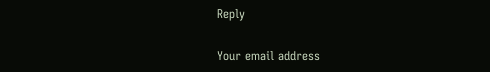Reply

Your email address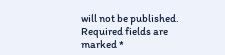will not be published. Required fields are marked *